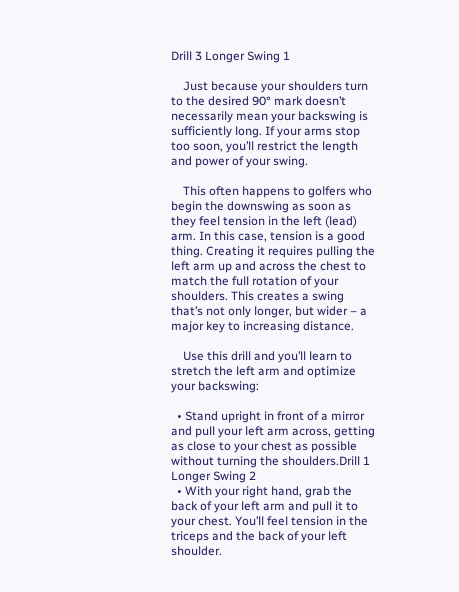Drill 3 Longer Swing 1

    Just because your shoulders turn to the desired 90° mark doesn’t necessarily mean your backswing is sufficiently long. If your arms stop too soon, you’ll restrict the length and power of your swing.

    This often happens to golfers who begin the downswing as soon as they feel tension in the left (lead) arm. In this case, tension is a good thing. Creating it requires pulling the left arm up and across the chest to match the full rotation of your shoulders. This creates a swing that’s not only longer, but wider – a major key to increasing distance.

    Use this drill and you’ll learn to stretch the left arm and optimize your backswing:

  • Stand upright in front of a mirror and pull your left arm across, getting as close to your chest as possible without turning the shoulders.Drill 1 Longer Swing 2
  • With your right hand, grab the back of your left arm and pull it to your chest. You’ll feel tension in the triceps and the back of your left shoulder.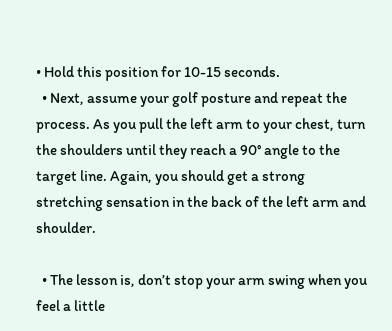• Hold this position for 10-15 seconds.
  • Next, assume your golf posture and repeat the process. As you pull the left arm to your chest, turn the shoulders until they reach a 90° angle to the target line. Again, you should get a strong stretching sensation in the back of the left arm and shoulder.

  • The lesson is, don’t stop your arm swing when you feel a little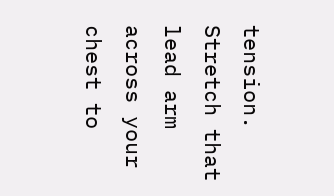tension. Stretch that lead arm across your chest to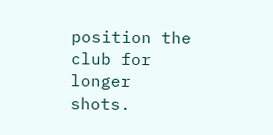position the club for longer shots.